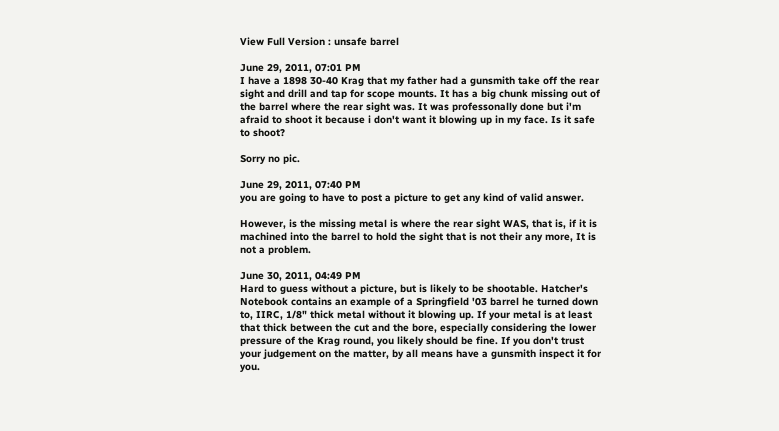View Full Version : unsafe barrel

June 29, 2011, 07:01 PM
I have a 1898 30-40 Krag that my father had a gunsmith take off the rear sight and drill and tap for scope mounts. It has a big chunk missing out of the barrel where the rear sight was. It was professonally done but i'm afraid to shoot it because i don't want it blowing up in my face. Is it safe to shoot?

Sorry no pic.

June 29, 2011, 07:40 PM
you are going to have to post a picture to get any kind of valid answer.

However, is the missing metal is where the rear sight WAS, that is, if it is machined into the barrel to hold the sight that is not their any more, It is not a problem.

June 30, 2011, 04:49 PM
Hard to guess without a picture, but is likely to be shootable. Hatcher's Notebook contains an example of a Springfield '03 barrel he turned down to, IIRC, 1/8" thick metal without it blowing up. If your metal is at least that thick between the cut and the bore, especially considering the lower pressure of the Krag round, you likely should be fine. If you don't trust your judgement on the matter, by all means have a gunsmith inspect it for you.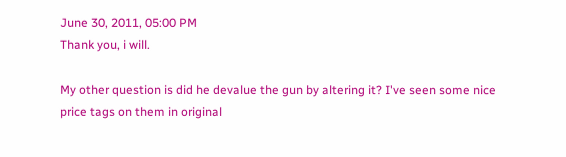June 30, 2011, 05:00 PM
Thank you, i will.

My other question is did he devalue the gun by altering it? I've seen some nice price tags on them in original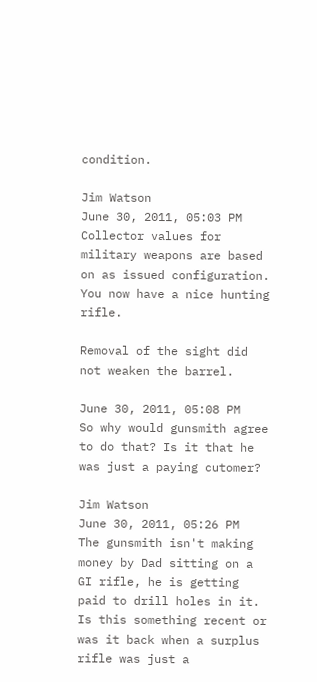condition.

Jim Watson
June 30, 2011, 05:03 PM
Collector values for military weapons are based on as issued configuration.
You now have a nice hunting rifle.

Removal of the sight did not weaken the barrel.

June 30, 2011, 05:08 PM
So why would gunsmith agree to do that? Is it that he was just a paying cutomer?

Jim Watson
June 30, 2011, 05:26 PM
The gunsmith isn't making money by Dad sitting on a GI rifle, he is getting paid to drill holes in it.
Is this something recent or was it back when a surplus rifle was just a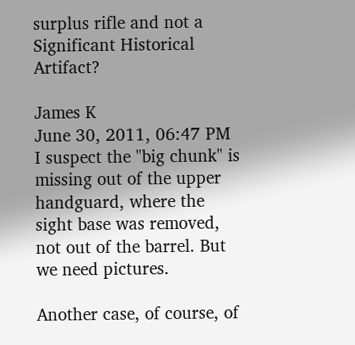surplus rifle and not a Significant Historical Artifact?

James K
June 30, 2011, 06:47 PM
I suspect the "big chunk" is missing out of the upper handguard, where the sight base was removed, not out of the barrel. But we need pictures.

Another case, of course, of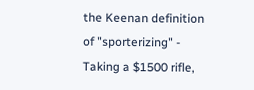the Keenan definition of "sporterizing" - Taking a $1500 rifle,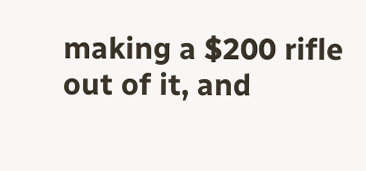making a $200 rifle out of it, and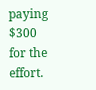paying $300 for the effort.